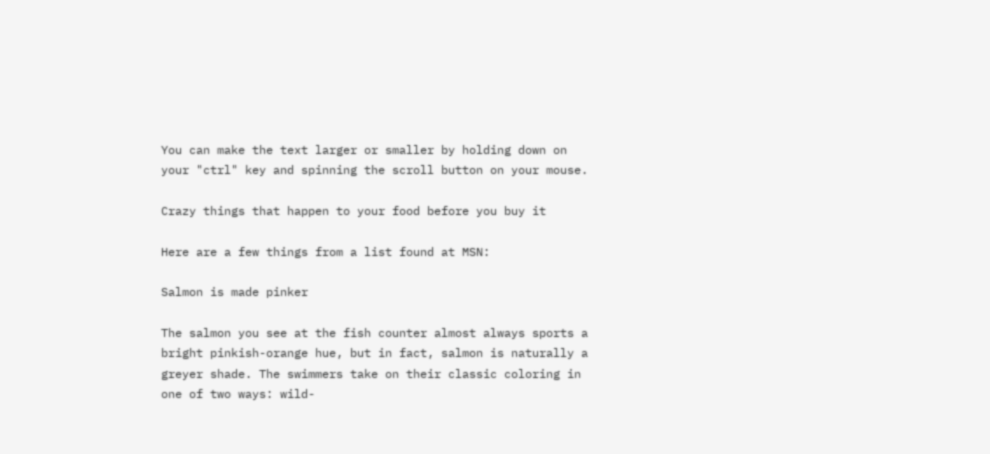You can make the text larger or smaller by holding down on your "ctrl" key and spinning the scroll button on your mouse.

Crazy things that happen to your food before you buy it

Here are a few things from a list found at MSN:

Salmon is made pinker

The salmon you see at the fish counter almost always sports a bright pinkish-orange hue, but in fact, salmon is naturally a greyer shade. The swimmers take on their classic coloring in one of two ways: wild-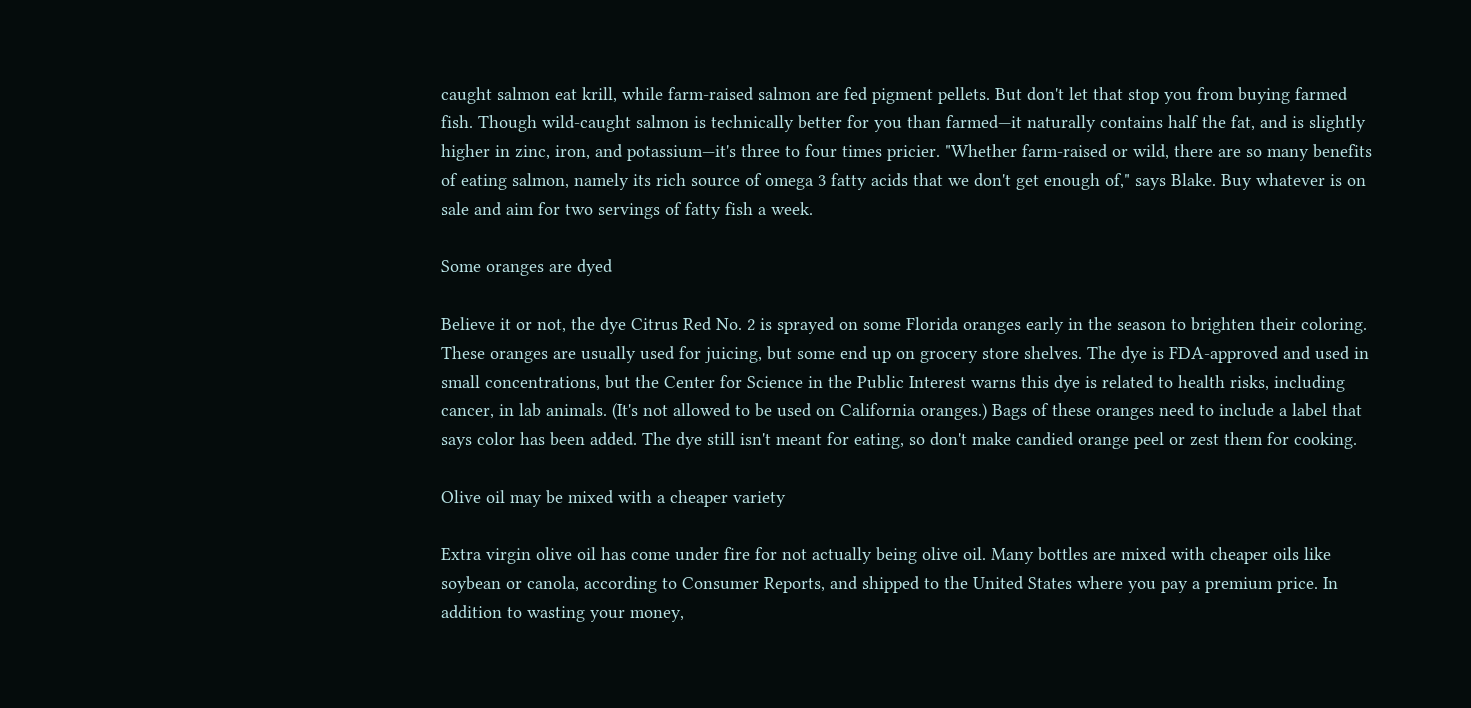caught salmon eat krill, while farm-raised salmon are fed pigment pellets. But don't let that stop you from buying farmed fish. Though wild-caught salmon is technically better for you than farmed—it naturally contains half the fat, and is slightly higher in zinc, iron, and potassium—it's three to four times pricier. "Whether farm-raised or wild, there are so many benefits of eating salmon, namely its rich source of omega 3 fatty acids that we don't get enough of," says Blake. Buy whatever is on sale and aim for two servings of fatty fish a week.

Some oranges are dyed

Believe it or not, the dye Citrus Red No. 2 is sprayed on some Florida oranges early in the season to brighten their coloring. These oranges are usually used for juicing, but some end up on grocery store shelves. The dye is FDA-approved and used in small concentrations, but the Center for Science in the Public Interest warns this dye is related to health risks, including cancer, in lab animals. (It's not allowed to be used on California oranges.) Bags of these oranges need to include a label that says color has been added. The dye still isn't meant for eating, so don't make candied orange peel or zest them for cooking.

Olive oil may be mixed with a cheaper variety

Extra virgin olive oil has come under fire for not actually being olive oil. Many bottles are mixed with cheaper oils like soybean or canola, according to Consumer Reports, and shipped to the United States where you pay a premium price. In addition to wasting your money,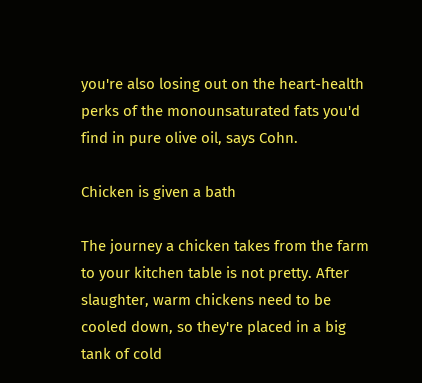you're also losing out on the heart-health perks of the monounsaturated fats you'd find in pure olive oil, says Cohn.

Chicken is given a bath

The journey a chicken takes from the farm to your kitchen table is not pretty. After slaughter, warm chickens need to be cooled down, so they're placed in a big tank of cold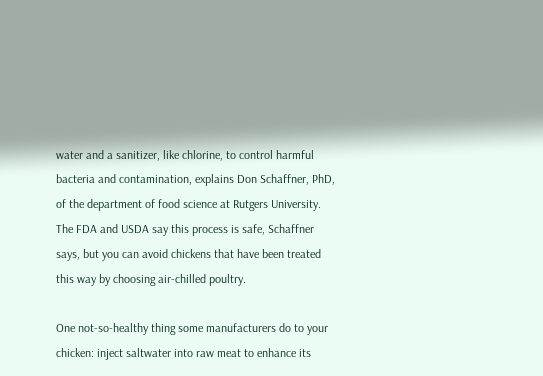water and a sanitizer, like chlorine, to control harmful bacteria and contamination, explains Don Schaffner, PhD, of the department of food science at Rutgers University. The FDA and USDA say this process is safe, Schaffner says, but you can avoid chickens that have been treated this way by choosing air-chilled poultry.

One not-so-healthy thing some manufacturers do to your chicken: inject saltwater into raw meat to enhance its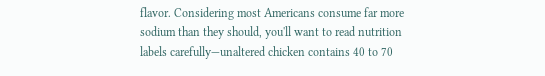flavor. Considering most Americans consume far more sodium than they should, you'll want to read nutrition labels carefully—unaltered chicken contains 40 to 70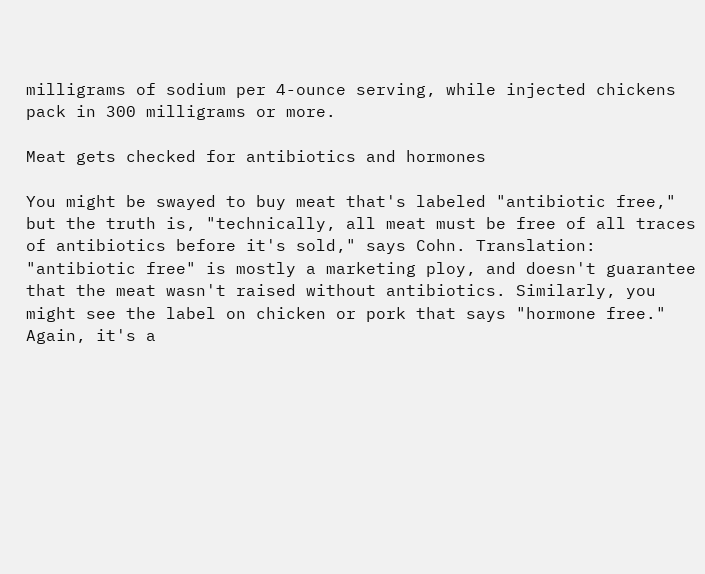milligrams of sodium per 4-ounce serving, while injected chickens pack in 300 milligrams or more.

Meat gets checked for antibiotics and hormones

You might be swayed to buy meat that's labeled "antibiotic free," but the truth is, "technically, all meat must be free of all traces of antibiotics before it's sold," says Cohn. Translation: "antibiotic free" is mostly a marketing ploy, and doesn't guarantee that the meat wasn't raised without antibiotics. Similarly, you might see the label on chicken or pork that says "hormone free." Again, it's a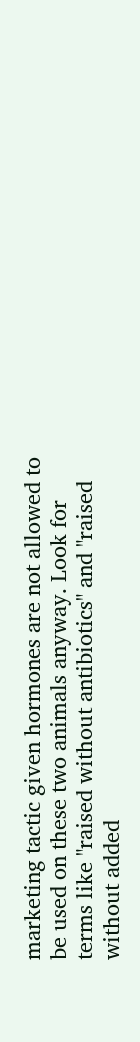marketing tactic given hormones are not allowed to be used on these two animals anyway. Look for terms like "raised without antibiotics" and "raised without added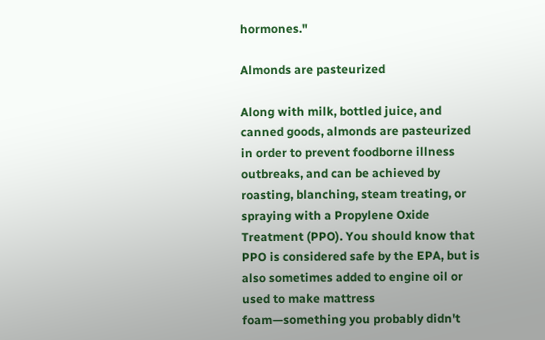hormones."

Almonds are pasteurized

Along with milk, bottled juice, and canned goods, almonds are pasteurized in order to prevent foodborne illness outbreaks, and can be achieved by roasting, blanching, steam treating, or spraying with a Propylene Oxide Treatment (PPO). You should know that PPO is considered safe by the EPA, but is also sometimes added to engine oil or used to make mattress foam—something you probably didn't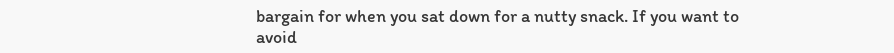bargain for when you sat down for a nutty snack. If you want to avoid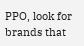PPO, look for brands that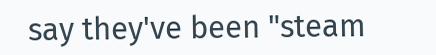say they've been "steam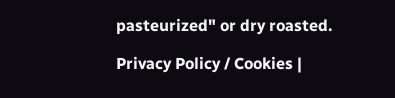pasteurized" or dry roasted.

Privacy Policy / Cookies |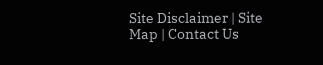Site Disclaimer | Site Map | Contact Us